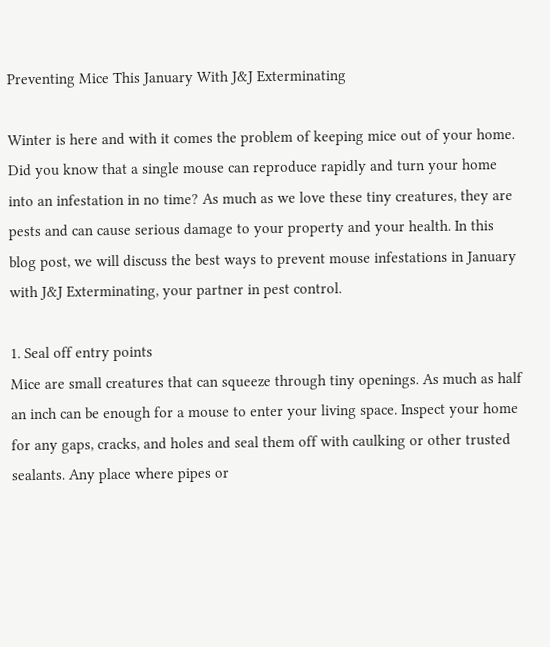Preventing Mice This January With J&J Exterminating

Winter is here and with it comes the problem of keeping mice out of your home. Did you know that a single mouse can reproduce rapidly and turn your home into an infestation in no time? As much as we love these tiny creatures, they are pests and can cause serious damage to your property and your health. In this blog post, we will discuss the best ways to prevent mouse infestations in January with J&J Exterminating, your partner in pest control.

1. Seal off entry points
Mice are small creatures that can squeeze through tiny openings. As much as half an inch can be enough for a mouse to enter your living space. Inspect your home for any gaps, cracks, and holes and seal them off with caulking or other trusted sealants. Any place where pipes or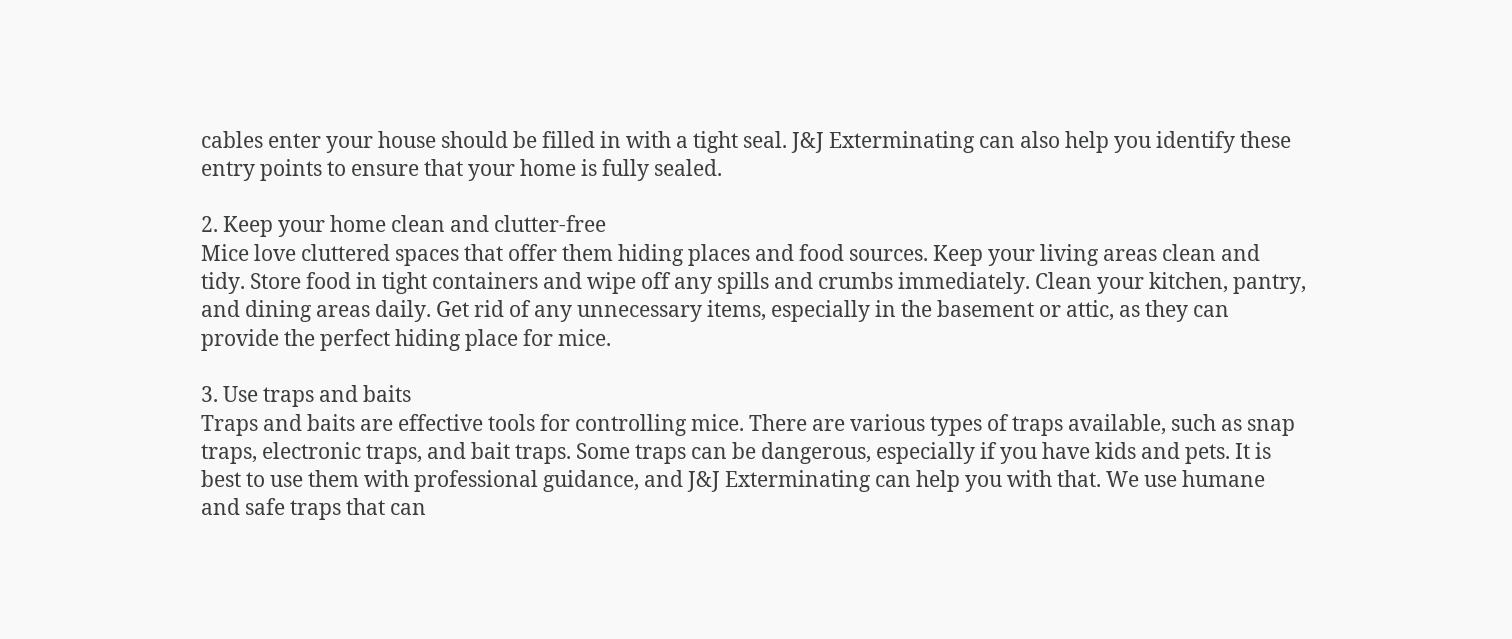cables enter your house should be filled in with a tight seal. J&J Exterminating can also help you identify these entry points to ensure that your home is fully sealed.

2. Keep your home clean and clutter-free
Mice love cluttered spaces that offer them hiding places and food sources. Keep your living areas clean and tidy. Store food in tight containers and wipe off any spills and crumbs immediately. Clean your kitchen, pantry, and dining areas daily. Get rid of any unnecessary items, especially in the basement or attic, as they can provide the perfect hiding place for mice.

3. Use traps and baits
Traps and baits are effective tools for controlling mice. There are various types of traps available, such as snap traps, electronic traps, and bait traps. Some traps can be dangerous, especially if you have kids and pets. It is best to use them with professional guidance, and J&J Exterminating can help you with that. We use humane and safe traps that can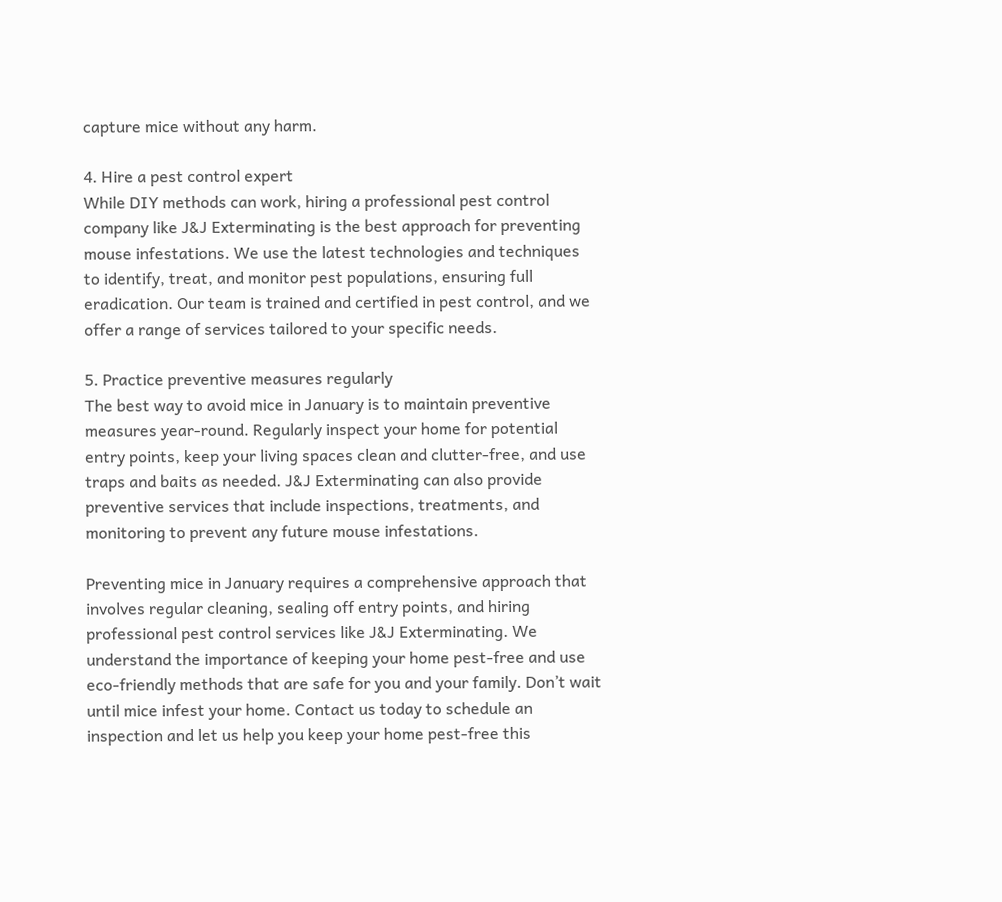capture mice without any harm.

4. Hire a pest control expert
While DIY methods can work, hiring a professional pest control company like J&J Exterminating is the best approach for preventing mouse infestations. We use the latest technologies and techniques to identify, treat, and monitor pest populations, ensuring full eradication. Our team is trained and certified in pest control, and we offer a range of services tailored to your specific needs.

5. Practice preventive measures regularly
The best way to avoid mice in January is to maintain preventive measures year-round. Regularly inspect your home for potential entry points, keep your living spaces clean and clutter-free, and use traps and baits as needed. J&J Exterminating can also provide preventive services that include inspections, treatments, and monitoring to prevent any future mouse infestations.

Preventing mice in January requires a comprehensive approach that involves regular cleaning, sealing off entry points, and hiring professional pest control services like J&J Exterminating. We understand the importance of keeping your home pest-free and use eco-friendly methods that are safe for you and your family. Don’t wait until mice infest your home. Contact us today to schedule an inspection and let us help you keep your home pest-free this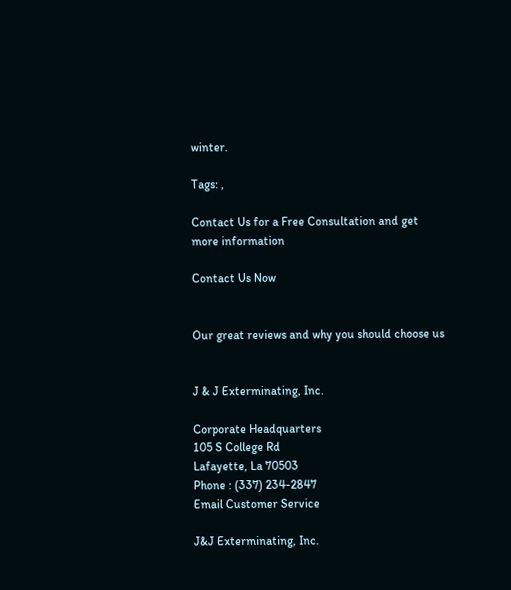winter.

Tags: ,

Contact Us for a Free Consultation and get more information

Contact Us Now


Our great reviews and why you should choose us


J & J Exterminating, Inc.

Corporate Headquarters
105 S College Rd
Lafayette, La 70503
Phone : (337) 234-2847
Email Customer Service

J&J Exterminating, Inc.